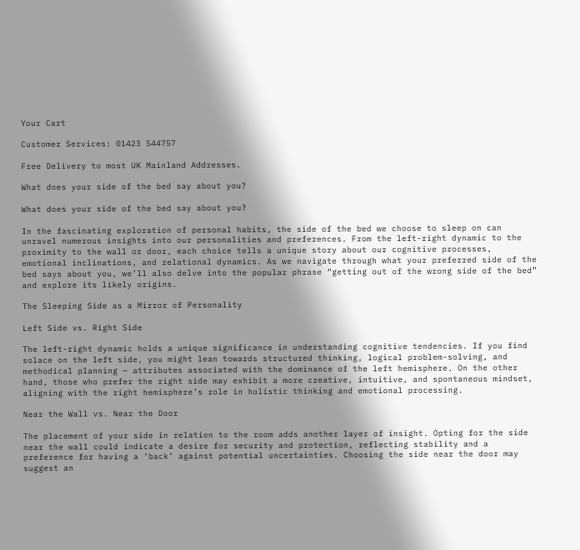Your Cart

Customer Services: 01423 544757

Free Delivery to most UK Mainland Addresses.

What does your side of the bed say about you?

What does your side of the bed say about you?

In the fascinating exploration of personal habits, the side of the bed we choose to sleep on can unravel numerous insights into our personalities and preferences. From the left-right dynamic to the proximity to the wall or door, each choice tells a unique story about our cognitive processes, emotional inclinations, and relational dynamics. As we navigate through what your preferred side of the bed says about you, we’ll also delve into the popular phrase “getting out of the wrong side of the bed” and explore its likely origins.

The Sleeping Side as a Mirror of Personality

Left Side vs. Right Side

The left-right dynamic holds a unique significance in understanding cognitive tendencies. If you find solace on the left side, you might lean towards structured thinking, logical problem-solving, and methodical planning – attributes associated with the dominance of the left hemisphere. On the other hand, those who prefer the right side may exhibit a more creative, intuitive, and spontaneous mindset, aligning with the right hemisphere’s role in holistic thinking and emotional processing.

Near the Wall vs. Near the Door

The placement of your side in relation to the room adds another layer of insight. Opting for the side near the wall could indicate a desire for security and protection, reflecting stability and a preference for having a ‘back’ against potential uncertainties. Choosing the side near the door may suggest an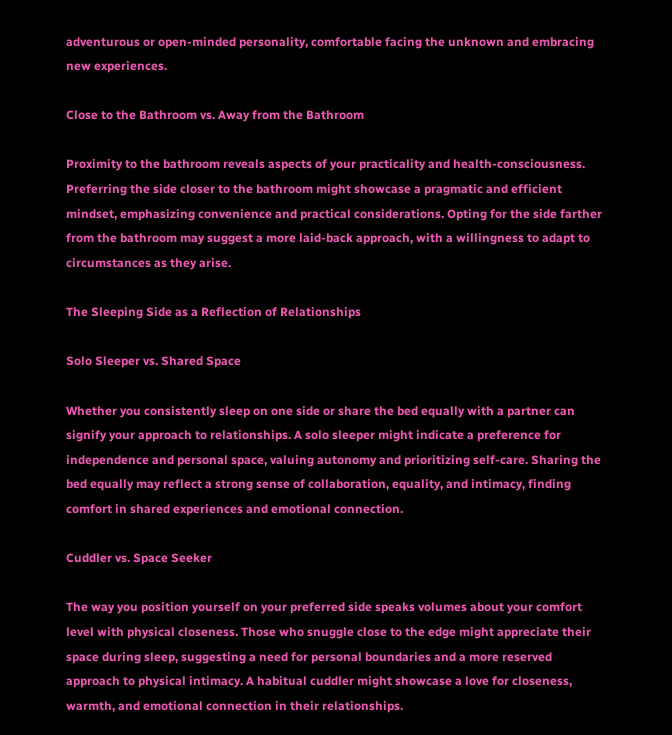adventurous or open-minded personality, comfortable facing the unknown and embracing new experiences.

Close to the Bathroom vs. Away from the Bathroom

Proximity to the bathroom reveals aspects of your practicality and health-consciousness. Preferring the side closer to the bathroom might showcase a pragmatic and efficient mindset, emphasizing convenience and practical considerations. Opting for the side farther from the bathroom may suggest a more laid-back approach, with a willingness to adapt to circumstances as they arise.

The Sleeping Side as a Reflection of Relationships

Solo Sleeper vs. Shared Space

Whether you consistently sleep on one side or share the bed equally with a partner can signify your approach to relationships. A solo sleeper might indicate a preference for independence and personal space, valuing autonomy and prioritizing self-care. Sharing the bed equally may reflect a strong sense of collaboration, equality, and intimacy, finding comfort in shared experiences and emotional connection.

Cuddler vs. Space Seeker

The way you position yourself on your preferred side speaks volumes about your comfort level with physical closeness. Those who snuggle close to the edge might appreciate their space during sleep, suggesting a need for personal boundaries and a more reserved approach to physical intimacy. A habitual cuddler might showcase a love for closeness, warmth, and emotional connection in their relationships.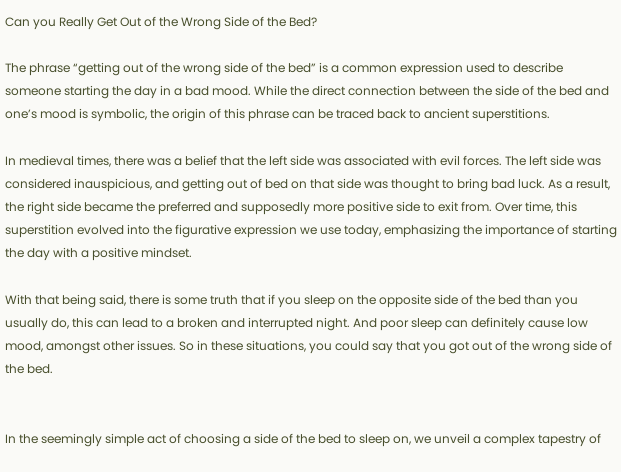Can you Really Get Out of the Wrong Side of the Bed?

The phrase “getting out of the wrong side of the bed” is a common expression used to describe someone starting the day in a bad mood. While the direct connection between the side of the bed and one’s mood is symbolic, the origin of this phrase can be traced back to ancient superstitions.

In medieval times, there was a belief that the left side was associated with evil forces. The left side was considered inauspicious, and getting out of bed on that side was thought to bring bad luck. As a result, the right side became the preferred and supposedly more positive side to exit from. Over time, this superstition evolved into the figurative expression we use today, emphasizing the importance of starting the day with a positive mindset.

With that being said, there is some truth that if you sleep on the opposite side of the bed than you usually do, this can lead to a broken and interrupted night. And poor sleep can definitely cause low mood, amongst other issues. So in these situations, you could say that you got out of the wrong side of the bed.


In the seemingly simple act of choosing a side of the bed to sleep on, we unveil a complex tapestry of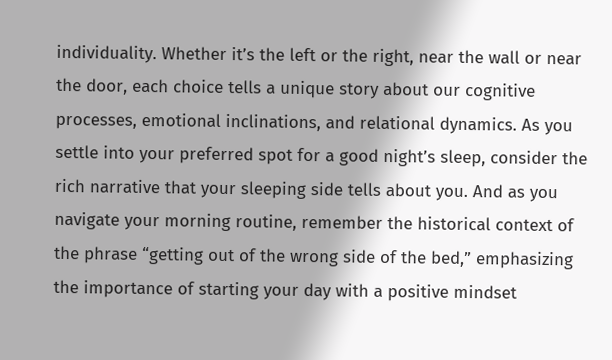individuality. Whether it’s the left or the right, near the wall or near the door, each choice tells a unique story about our cognitive processes, emotional inclinations, and relational dynamics. As you settle into your preferred spot for a good night’s sleep, consider the rich narrative that your sleeping side tells about you. And as you navigate your morning routine, remember the historical context of the phrase “getting out of the wrong side of the bed,” emphasizing the importance of starting your day with a positive mindset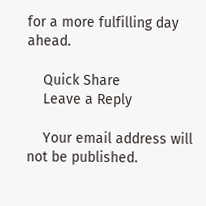for a more fulfilling day ahead.

    Quick Share
    Leave a Reply

    Your email address will not be published.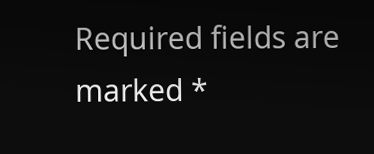Required fields are marked *